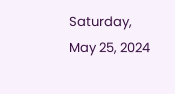Saturday, May 25, 2024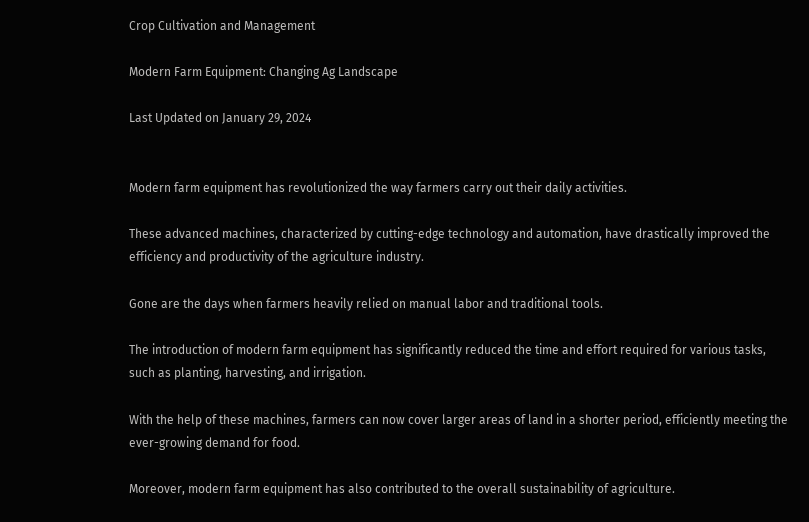Crop Cultivation and Management

Modern Farm Equipment: Changing Ag Landscape

Last Updated on January 29, 2024


Modern farm equipment has revolutionized the way farmers carry out their daily activities.

These advanced machines, characterized by cutting-edge technology and automation, have drastically improved the efficiency and productivity of the agriculture industry.

Gone are the days when farmers heavily relied on manual labor and traditional tools.

The introduction of modern farm equipment has significantly reduced the time and effort required for various tasks, such as planting, harvesting, and irrigation.

With the help of these machines, farmers can now cover larger areas of land in a shorter period, efficiently meeting the ever-growing demand for food.

Moreover, modern farm equipment has also contributed to the overall sustainability of agriculture.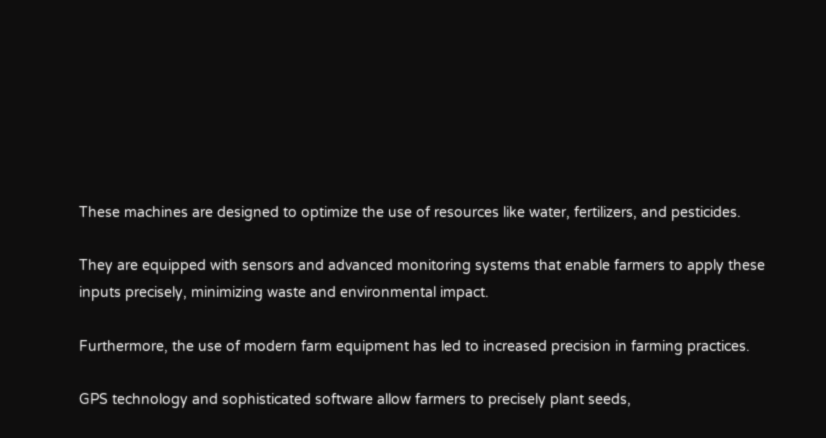These machines are designed to optimize the use of resources like water, fertilizers, and pesticides.

They are equipped with sensors and advanced monitoring systems that enable farmers to apply these inputs precisely, minimizing waste and environmental impact.

Furthermore, the use of modern farm equipment has led to increased precision in farming practices.

GPS technology and sophisticated software allow farmers to precisely plant seeds,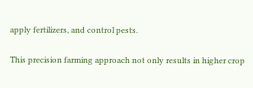apply fertilizers, and control pests.

This precision farming approach not only results in higher crop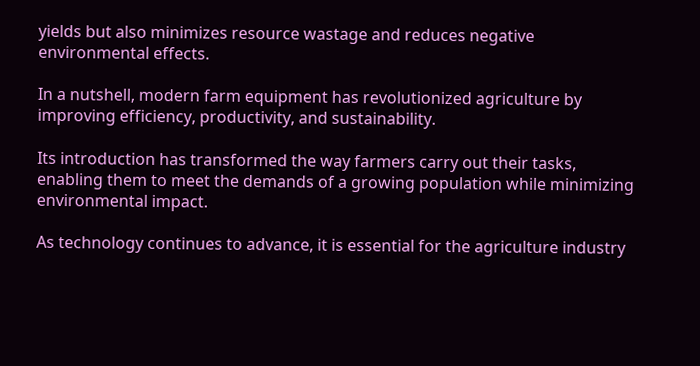yields but also minimizes resource wastage and reduces negative environmental effects.

In a nutshell, modern farm equipment has revolutionized agriculture by improving efficiency, productivity, and sustainability.

Its introduction has transformed the way farmers carry out their tasks, enabling them to meet the demands of a growing population while minimizing environmental impact.

As technology continues to advance, it is essential for the agriculture industry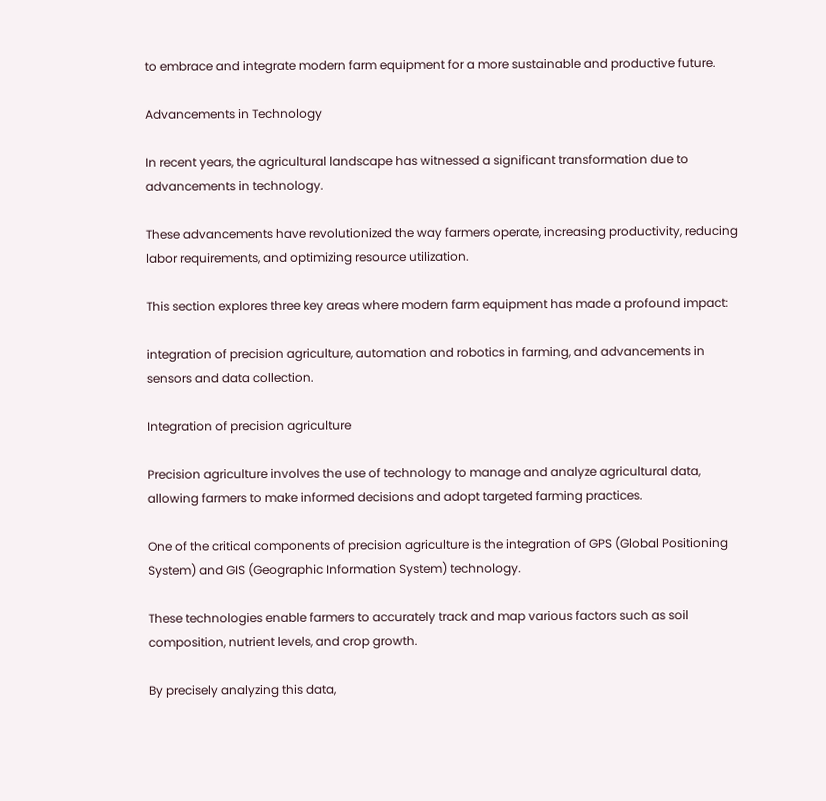to embrace and integrate modern farm equipment for a more sustainable and productive future.

Advancements in Technology

In recent years, the agricultural landscape has witnessed a significant transformation due to advancements in technology.

These advancements have revolutionized the way farmers operate, increasing productivity, reducing labor requirements, and optimizing resource utilization.

This section explores three key areas where modern farm equipment has made a profound impact:

integration of precision agriculture, automation and robotics in farming, and advancements in sensors and data collection.

Integration of precision agriculture

Precision agriculture involves the use of technology to manage and analyze agricultural data, allowing farmers to make informed decisions and adopt targeted farming practices.

One of the critical components of precision agriculture is the integration of GPS (Global Positioning System) and GIS (Geographic Information System) technology.

These technologies enable farmers to accurately track and map various factors such as soil composition, nutrient levels, and crop growth.

By precisely analyzing this data,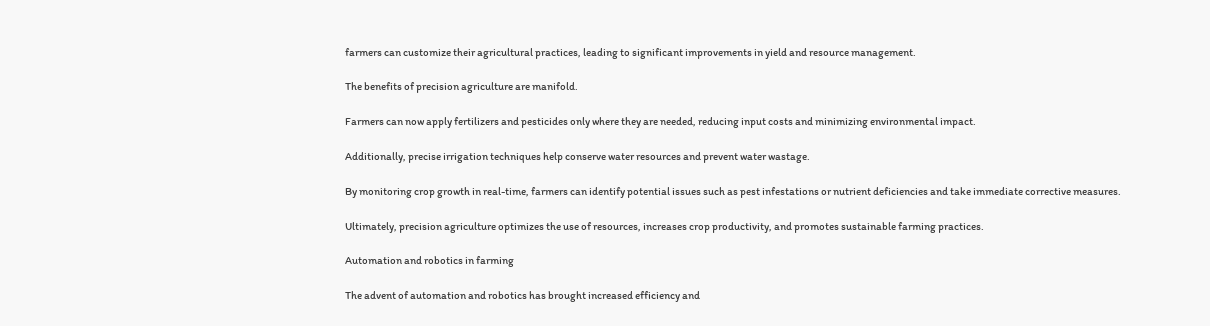farmers can customize their agricultural practices, leading to significant improvements in yield and resource management.

The benefits of precision agriculture are manifold.

Farmers can now apply fertilizers and pesticides only where they are needed, reducing input costs and minimizing environmental impact.

Additionally, precise irrigation techniques help conserve water resources and prevent water wastage.

By monitoring crop growth in real-time, farmers can identify potential issues such as pest infestations or nutrient deficiencies and take immediate corrective measures.

Ultimately, precision agriculture optimizes the use of resources, increases crop productivity, and promotes sustainable farming practices.

Automation and robotics in farming

The advent of automation and robotics has brought increased efficiency and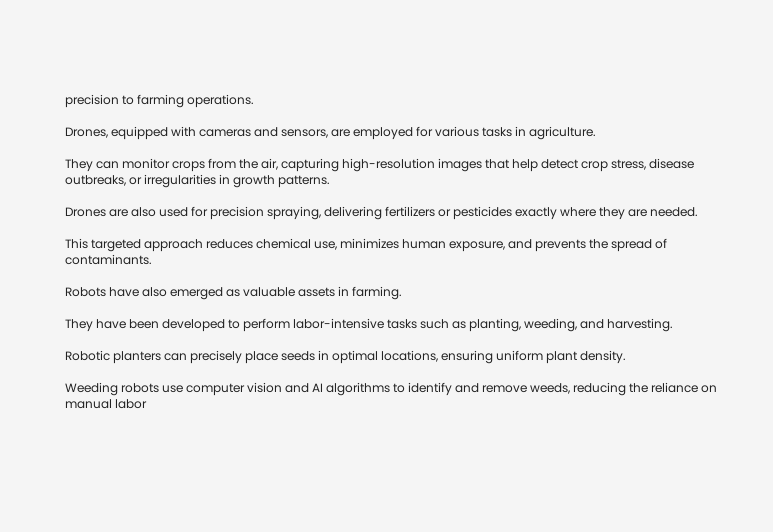precision to farming operations.

Drones, equipped with cameras and sensors, are employed for various tasks in agriculture.

They can monitor crops from the air, capturing high-resolution images that help detect crop stress, disease outbreaks, or irregularities in growth patterns.

Drones are also used for precision spraying, delivering fertilizers or pesticides exactly where they are needed.

This targeted approach reduces chemical use, minimizes human exposure, and prevents the spread of contaminants.

Robots have also emerged as valuable assets in farming.

They have been developed to perform labor-intensive tasks such as planting, weeding, and harvesting.

Robotic planters can precisely place seeds in optimal locations, ensuring uniform plant density.

Weeding robots use computer vision and AI algorithms to identify and remove weeds, reducing the reliance on manual labor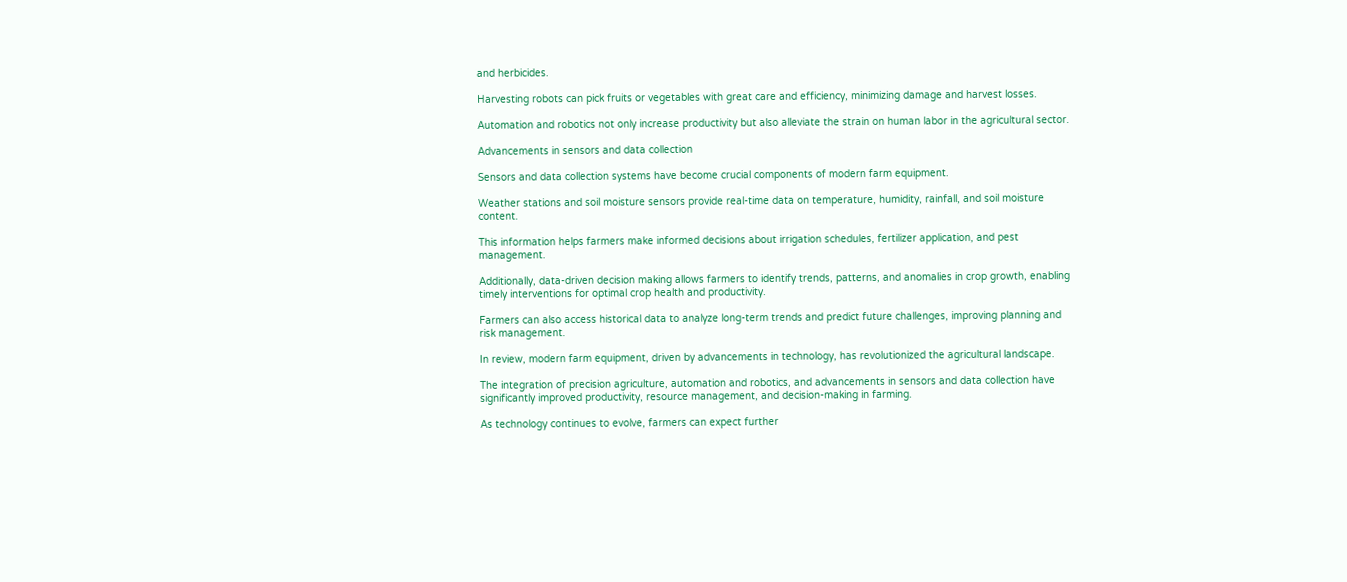and herbicides.

Harvesting robots can pick fruits or vegetables with great care and efficiency, minimizing damage and harvest losses.

Automation and robotics not only increase productivity but also alleviate the strain on human labor in the agricultural sector.

Advancements in sensors and data collection

Sensors and data collection systems have become crucial components of modern farm equipment.

Weather stations and soil moisture sensors provide real-time data on temperature, humidity, rainfall, and soil moisture content.

This information helps farmers make informed decisions about irrigation schedules, fertilizer application, and pest management.

Additionally, data-driven decision making allows farmers to identify trends, patterns, and anomalies in crop growth, enabling timely interventions for optimal crop health and productivity.

Farmers can also access historical data to analyze long-term trends and predict future challenges, improving planning and risk management.

In review, modern farm equipment, driven by advancements in technology, has revolutionized the agricultural landscape.

The integration of precision agriculture, automation and robotics, and advancements in sensors and data collection have significantly improved productivity, resource management, and decision-making in farming.

As technology continues to evolve, farmers can expect further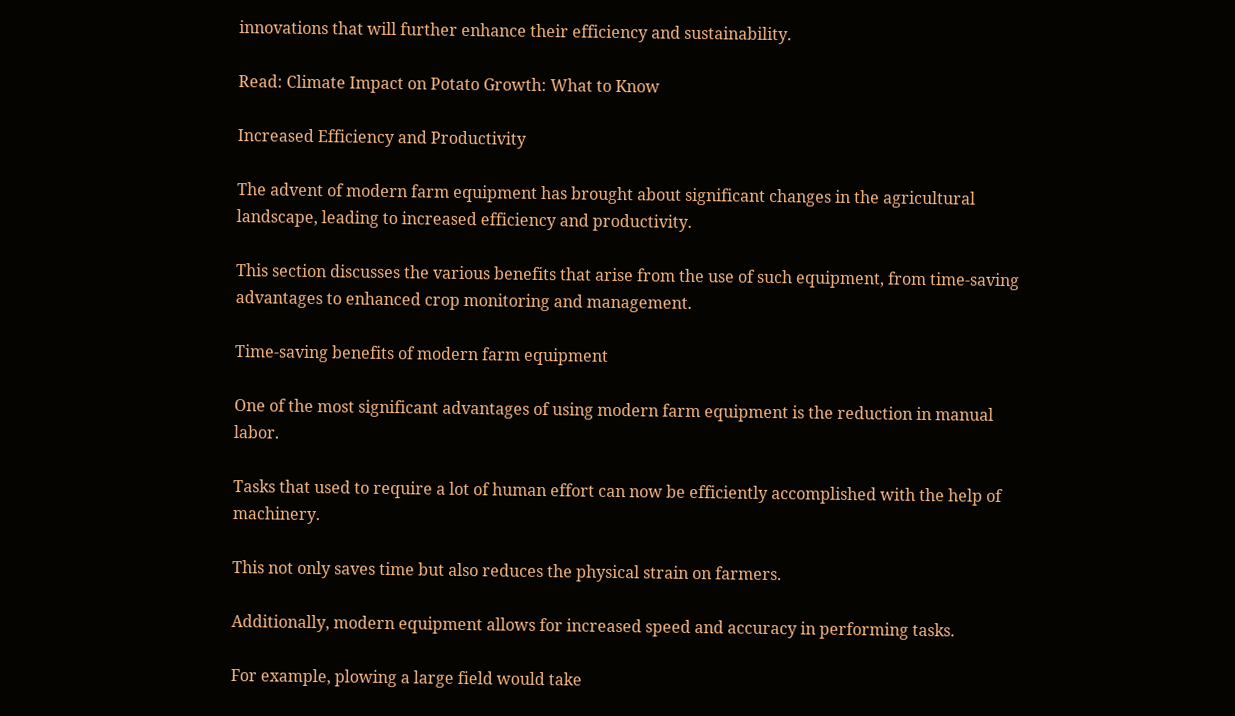innovations that will further enhance their efficiency and sustainability.

Read: Climate Impact on Potato Growth: What to Know

Increased Efficiency and Productivity

The advent of modern farm equipment has brought about significant changes in the agricultural landscape, leading to increased efficiency and productivity.

This section discusses the various benefits that arise from the use of such equipment, from time-saving advantages to enhanced crop monitoring and management.

Time-saving benefits of modern farm equipment

One of the most significant advantages of using modern farm equipment is the reduction in manual labor.

Tasks that used to require a lot of human effort can now be efficiently accomplished with the help of machinery.

This not only saves time but also reduces the physical strain on farmers.

Additionally, modern equipment allows for increased speed and accuracy in performing tasks.

For example, plowing a large field would take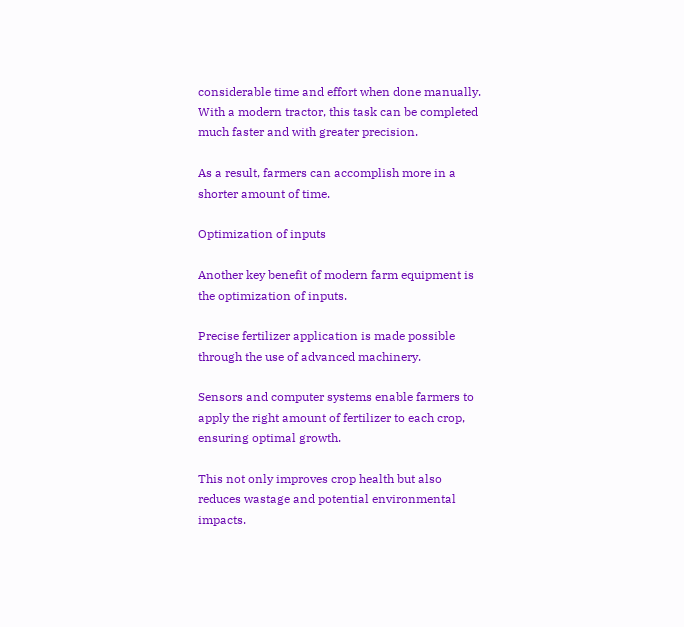considerable time and effort when done manually. With a modern tractor, this task can be completed much faster and with greater precision.

As a result, farmers can accomplish more in a shorter amount of time.

Optimization of inputs

Another key benefit of modern farm equipment is the optimization of inputs.

Precise fertilizer application is made possible through the use of advanced machinery.

Sensors and computer systems enable farmers to apply the right amount of fertilizer to each crop, ensuring optimal growth.

This not only improves crop health but also reduces wastage and potential environmental impacts.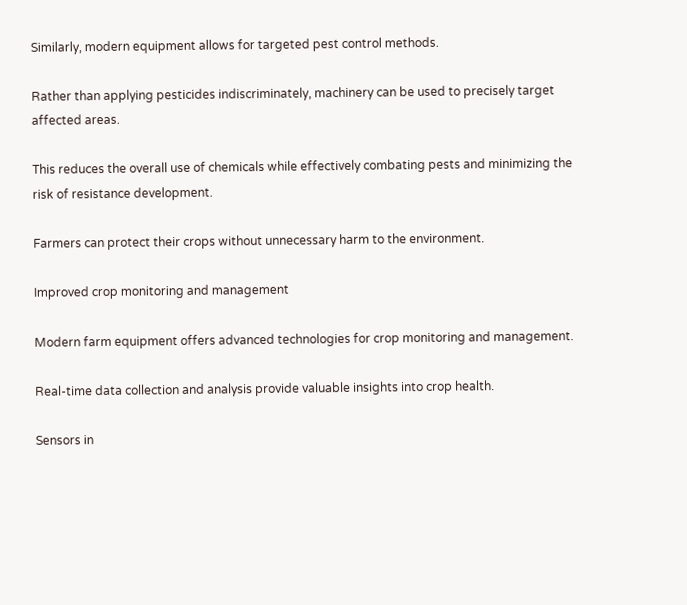Similarly, modern equipment allows for targeted pest control methods.

Rather than applying pesticides indiscriminately, machinery can be used to precisely target affected areas.

This reduces the overall use of chemicals while effectively combating pests and minimizing the risk of resistance development.

Farmers can protect their crops without unnecessary harm to the environment.

Improved crop monitoring and management

Modern farm equipment offers advanced technologies for crop monitoring and management.

Real-time data collection and analysis provide valuable insights into crop health.

Sensors in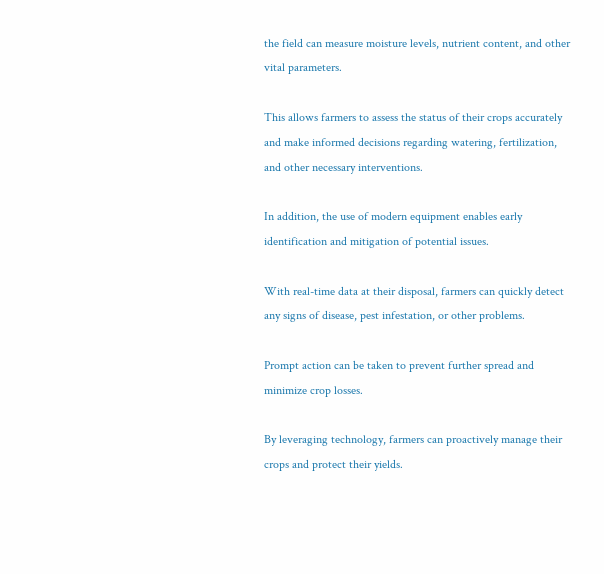the field can measure moisture levels, nutrient content, and other vital parameters.

This allows farmers to assess the status of their crops accurately and make informed decisions regarding watering, fertilization, and other necessary interventions.

In addition, the use of modern equipment enables early identification and mitigation of potential issues.

With real-time data at their disposal, farmers can quickly detect any signs of disease, pest infestation, or other problems.

Prompt action can be taken to prevent further spread and minimize crop losses.

By leveraging technology, farmers can proactively manage their crops and protect their yields.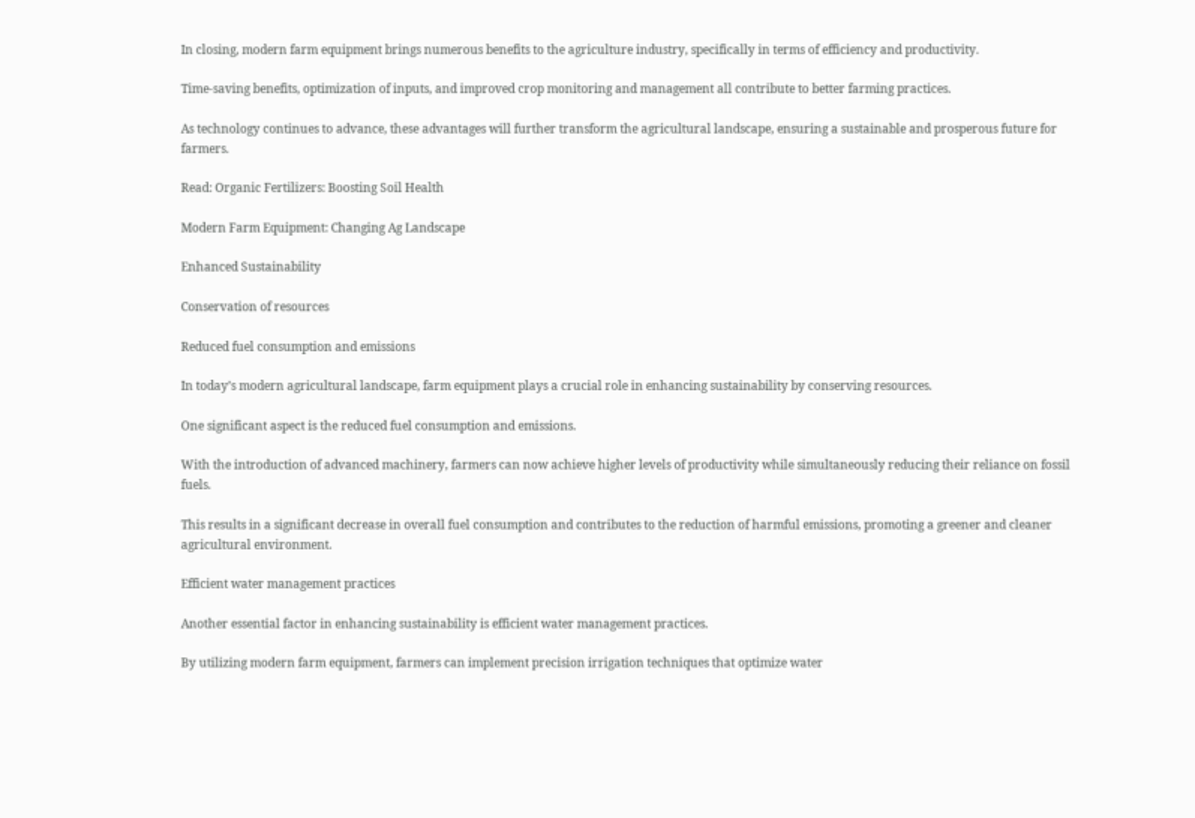In closing, modern farm equipment brings numerous benefits to the agriculture industry, specifically in terms of efficiency and productivity.

Time-saving benefits, optimization of inputs, and improved crop monitoring and management all contribute to better farming practices.

As technology continues to advance, these advantages will further transform the agricultural landscape, ensuring a sustainable and prosperous future for farmers.

Read: Organic Fertilizers: Boosting Soil Health

Modern Farm Equipment: Changing Ag Landscape

Enhanced Sustainability

Conservation of resources

Reduced fuel consumption and emissions

In today’s modern agricultural landscape, farm equipment plays a crucial role in enhancing sustainability by conserving resources.

One significant aspect is the reduced fuel consumption and emissions.

With the introduction of advanced machinery, farmers can now achieve higher levels of productivity while simultaneously reducing their reliance on fossil fuels.

This results in a significant decrease in overall fuel consumption and contributes to the reduction of harmful emissions, promoting a greener and cleaner agricultural environment.

Efficient water management practices

Another essential factor in enhancing sustainability is efficient water management practices.

By utilizing modern farm equipment, farmers can implement precision irrigation techniques that optimize water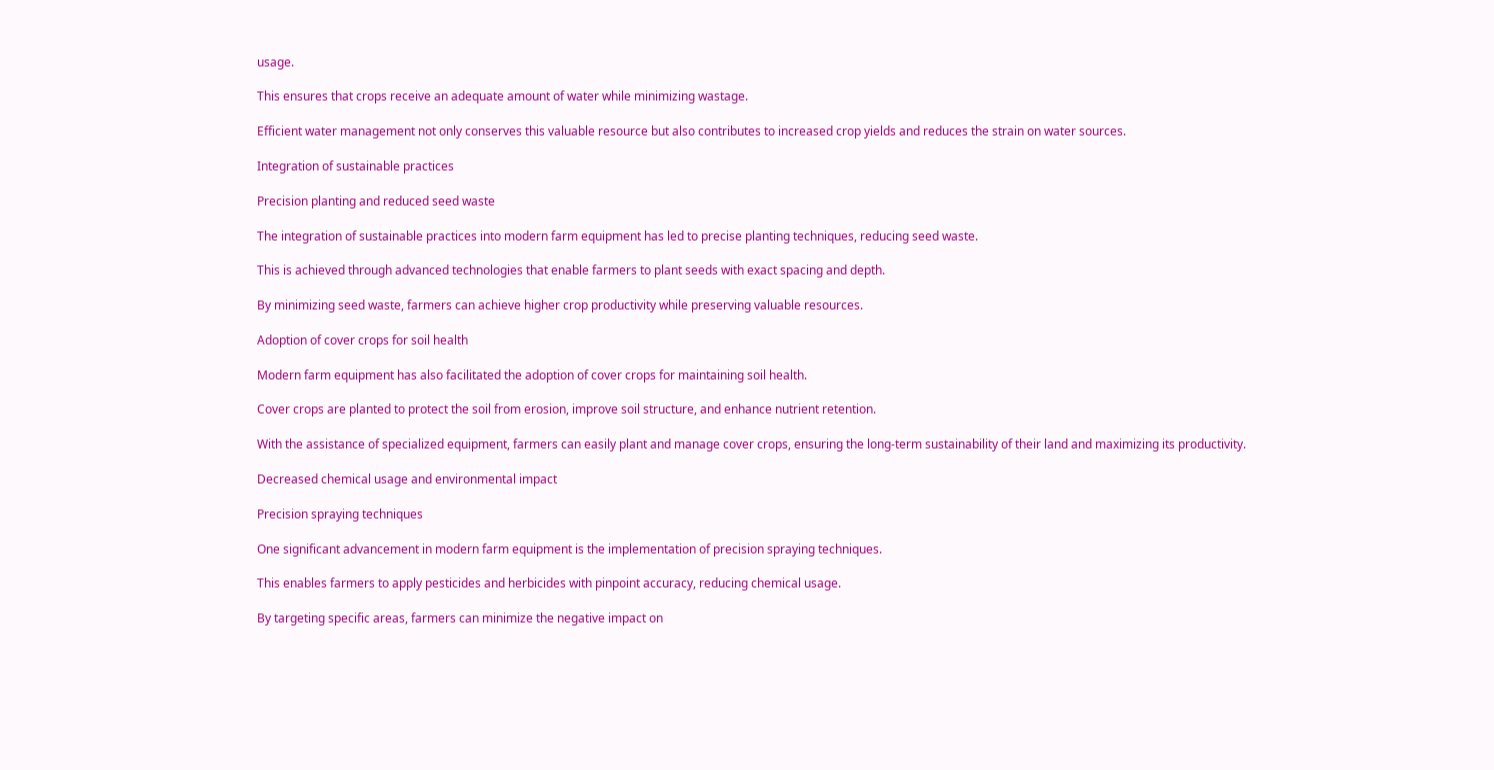usage.

This ensures that crops receive an adequate amount of water while minimizing wastage.

Efficient water management not only conserves this valuable resource but also contributes to increased crop yields and reduces the strain on water sources.

Integration of sustainable practices

Precision planting and reduced seed waste

The integration of sustainable practices into modern farm equipment has led to precise planting techniques, reducing seed waste.

This is achieved through advanced technologies that enable farmers to plant seeds with exact spacing and depth.

By minimizing seed waste, farmers can achieve higher crop productivity while preserving valuable resources.

Adoption of cover crops for soil health

Modern farm equipment has also facilitated the adoption of cover crops for maintaining soil health.

Cover crops are planted to protect the soil from erosion, improve soil structure, and enhance nutrient retention.

With the assistance of specialized equipment, farmers can easily plant and manage cover crops, ensuring the long-term sustainability of their land and maximizing its productivity.

Decreased chemical usage and environmental impact

Precision spraying techniques

One significant advancement in modern farm equipment is the implementation of precision spraying techniques.

This enables farmers to apply pesticides and herbicides with pinpoint accuracy, reducing chemical usage.

By targeting specific areas, farmers can minimize the negative impact on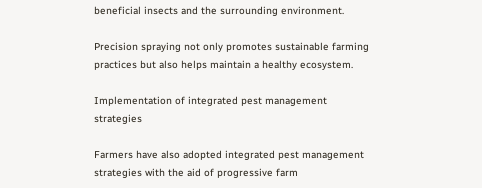beneficial insects and the surrounding environment.

Precision spraying not only promotes sustainable farming practices but also helps maintain a healthy ecosystem.

Implementation of integrated pest management strategies

Farmers have also adopted integrated pest management strategies with the aid of progressive farm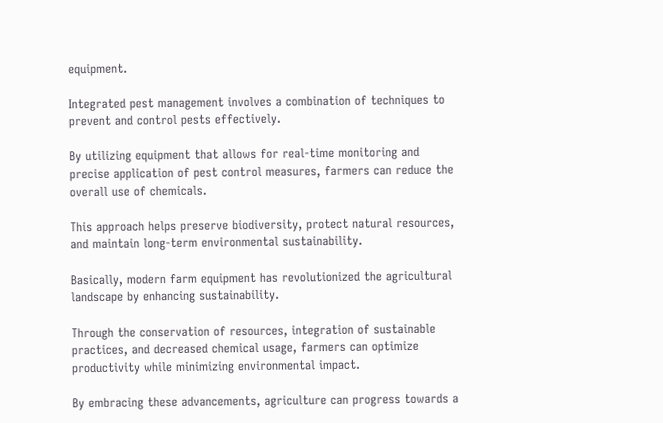equipment.

Integrated pest management involves a combination of techniques to prevent and control pests effectively.

By utilizing equipment that allows for real-time monitoring and precise application of pest control measures, farmers can reduce the overall use of chemicals.

This approach helps preserve biodiversity, protect natural resources, and maintain long-term environmental sustainability.

Basically, modern farm equipment has revolutionized the agricultural landscape by enhancing sustainability.

Through the conservation of resources, integration of sustainable practices, and decreased chemical usage, farmers can optimize productivity while minimizing environmental impact.

By embracing these advancements, agriculture can progress towards a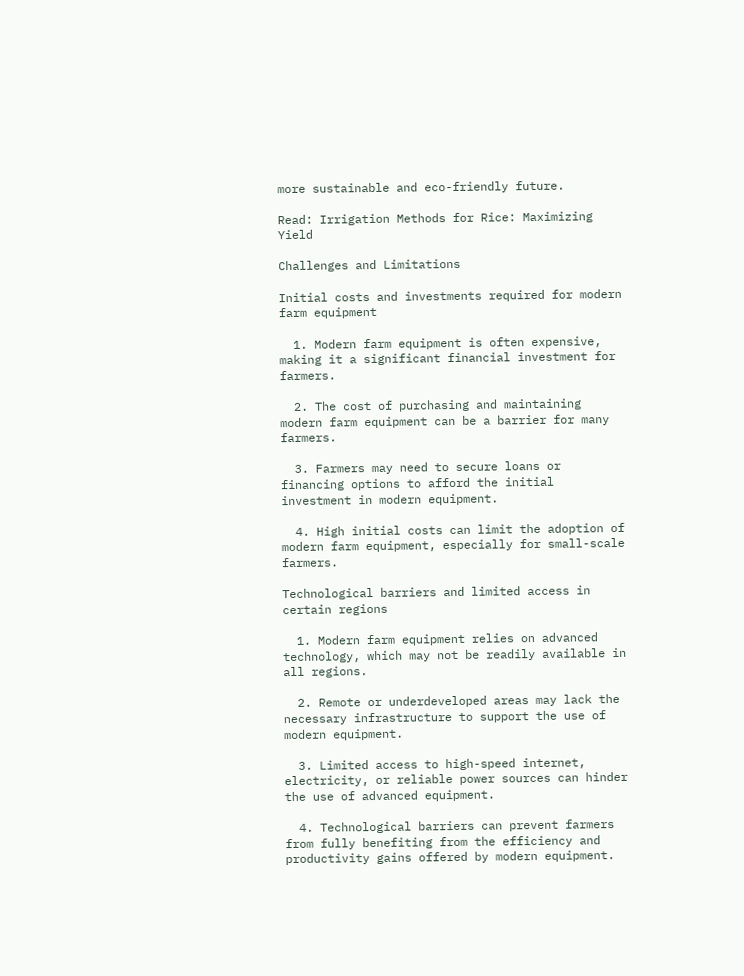more sustainable and eco-friendly future.

Read: Irrigation Methods for Rice: Maximizing Yield

Challenges and Limitations

Initial costs and investments required for modern farm equipment

  1. Modern farm equipment is often expensive, making it a significant financial investment for farmers.

  2. The cost of purchasing and maintaining modern farm equipment can be a barrier for many farmers.

  3. Farmers may need to secure loans or financing options to afford the initial investment in modern equipment.

  4. High initial costs can limit the adoption of modern farm equipment, especially for small-scale farmers.

Technological barriers and limited access in certain regions

  1. Modern farm equipment relies on advanced technology, which may not be readily available in all regions.

  2. Remote or underdeveloped areas may lack the necessary infrastructure to support the use of modern equipment.

  3. Limited access to high-speed internet, electricity, or reliable power sources can hinder the use of advanced equipment.

  4. Technological barriers can prevent farmers from fully benefiting from the efficiency and productivity gains offered by modern equipment.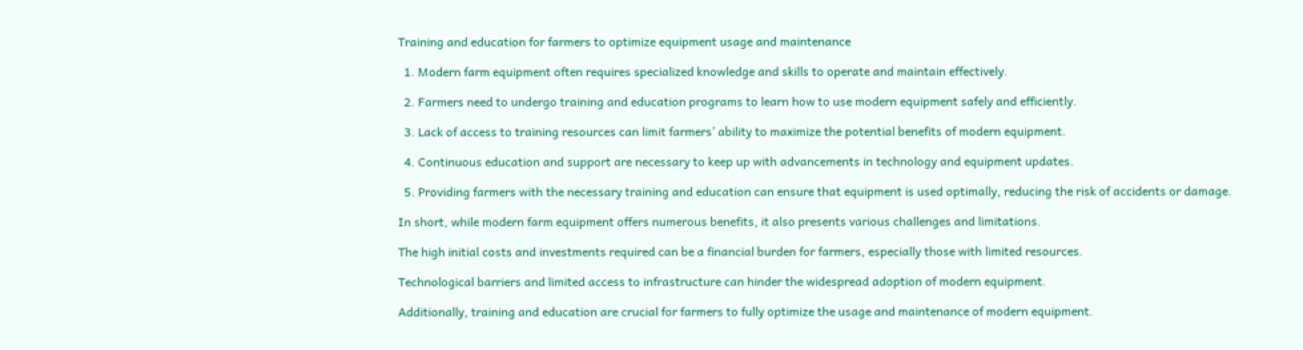Training and education for farmers to optimize equipment usage and maintenance

  1. Modern farm equipment often requires specialized knowledge and skills to operate and maintain effectively.

  2. Farmers need to undergo training and education programs to learn how to use modern equipment safely and efficiently.

  3. Lack of access to training resources can limit farmers’ ability to maximize the potential benefits of modern equipment.

  4. Continuous education and support are necessary to keep up with advancements in technology and equipment updates.

  5. Providing farmers with the necessary training and education can ensure that equipment is used optimally, reducing the risk of accidents or damage.

In short, while modern farm equipment offers numerous benefits, it also presents various challenges and limitations.

The high initial costs and investments required can be a financial burden for farmers, especially those with limited resources.

Technological barriers and limited access to infrastructure can hinder the widespread adoption of modern equipment.

Additionally, training and education are crucial for farmers to fully optimize the usage and maintenance of modern equipment.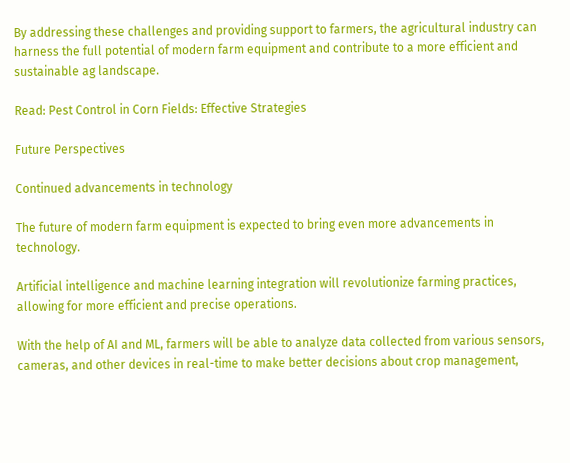By addressing these challenges and providing support to farmers, the agricultural industry can harness the full potential of modern farm equipment and contribute to a more efficient and sustainable ag landscape.

Read: Pest Control in Corn Fields: Effective Strategies

Future Perspectives

Continued advancements in technology

The future of modern farm equipment is expected to bring even more advancements in technology.

Artificial intelligence and machine learning integration will revolutionize farming practices, allowing for more efficient and precise operations.

With the help of AI and ML, farmers will be able to analyze data collected from various sensors, cameras, and other devices in real-time to make better decisions about crop management,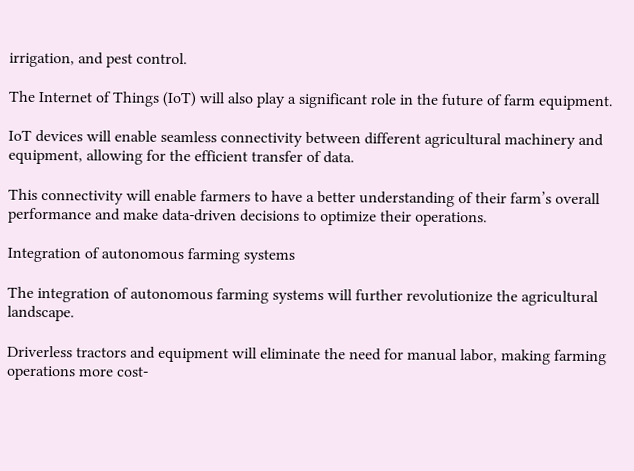irrigation, and pest control.

The Internet of Things (IoT) will also play a significant role in the future of farm equipment.

IoT devices will enable seamless connectivity between different agricultural machinery and equipment, allowing for the efficient transfer of data.

This connectivity will enable farmers to have a better understanding of their farm’s overall performance and make data-driven decisions to optimize their operations.

Integration of autonomous farming systems

The integration of autonomous farming systems will further revolutionize the agricultural landscape.

Driverless tractors and equipment will eliminate the need for manual labor, making farming operations more cost-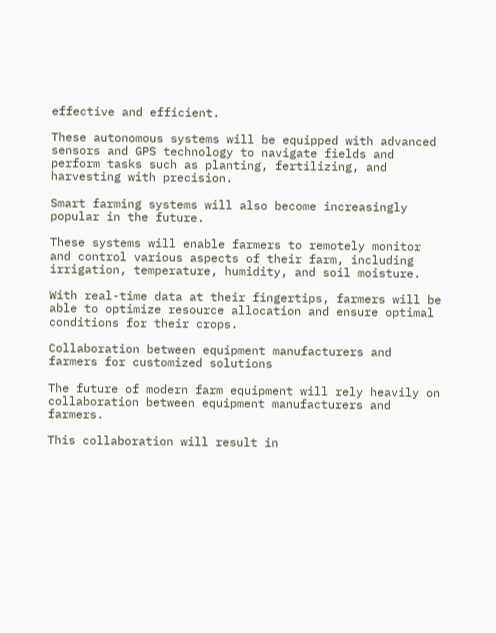effective and efficient.

These autonomous systems will be equipped with advanced sensors and GPS technology to navigate fields and perform tasks such as planting, fertilizing, and harvesting with precision.

Smart farming systems will also become increasingly popular in the future.

These systems will enable farmers to remotely monitor and control various aspects of their farm, including irrigation, temperature, humidity, and soil moisture.

With real-time data at their fingertips, farmers will be able to optimize resource allocation and ensure optimal conditions for their crops.

Collaboration between equipment manufacturers and farmers for customized solutions

The future of modern farm equipment will rely heavily on collaboration between equipment manufacturers and farmers.

This collaboration will result in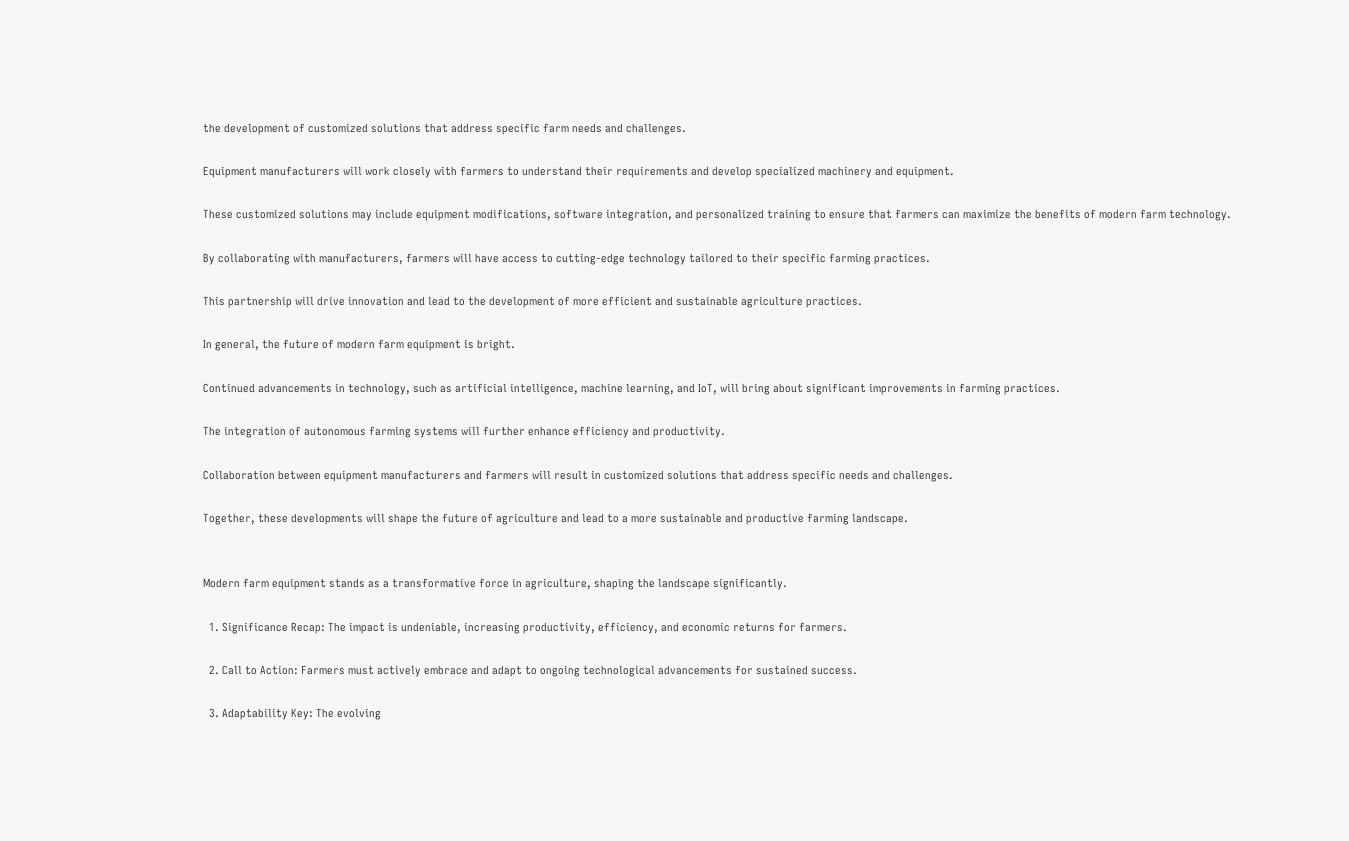the development of customized solutions that address specific farm needs and challenges.

Equipment manufacturers will work closely with farmers to understand their requirements and develop specialized machinery and equipment.

These customized solutions may include equipment modifications, software integration, and personalized training to ensure that farmers can maximize the benefits of modern farm technology.

By collaborating with manufacturers, farmers will have access to cutting-edge technology tailored to their specific farming practices.

This partnership will drive innovation and lead to the development of more efficient and sustainable agriculture practices.

In general, the future of modern farm equipment is bright.

Continued advancements in technology, such as artificial intelligence, machine learning, and IoT, will bring about significant improvements in farming practices.

The integration of autonomous farming systems will further enhance efficiency and productivity.

Collaboration between equipment manufacturers and farmers will result in customized solutions that address specific needs and challenges.

Together, these developments will shape the future of agriculture and lead to a more sustainable and productive farming landscape.


Modern farm equipment stands as a transformative force in agriculture, shaping the landscape significantly.

  1. Significance Recap: The impact is undeniable, increasing productivity, efficiency, and economic returns for farmers.

  2. Call to Action: Farmers must actively embrace and adapt to ongoing technological advancements for sustained success.

  3. Adaptability Key: The evolving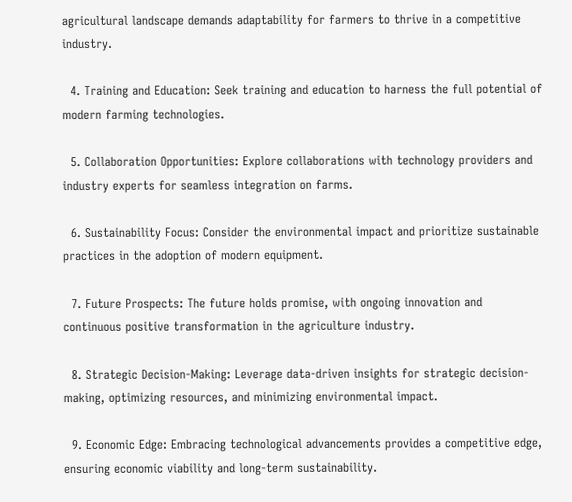agricultural landscape demands adaptability for farmers to thrive in a competitive industry.

  4. Training and Education: Seek training and education to harness the full potential of modern farming technologies.

  5. Collaboration Opportunities: Explore collaborations with technology providers and industry experts for seamless integration on farms.

  6. Sustainability Focus: Consider the environmental impact and prioritize sustainable practices in the adoption of modern equipment.

  7. Future Prospects: The future holds promise, with ongoing innovation and continuous positive transformation in the agriculture industry.

  8. Strategic Decision-Making: Leverage data-driven insights for strategic decision-making, optimizing resources, and minimizing environmental impact.

  9. Economic Edge: Embracing technological advancements provides a competitive edge, ensuring economic viability and long-term sustainability.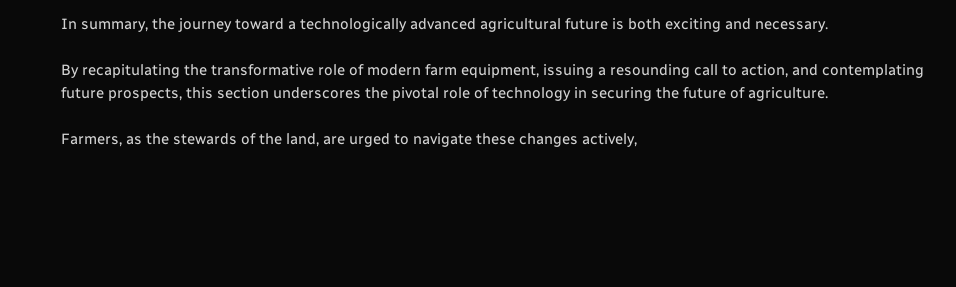In summary, the journey toward a technologically advanced agricultural future is both exciting and necessary.

By recapitulating the transformative role of modern farm equipment, issuing a resounding call to action, and contemplating future prospects, this section underscores the pivotal role of technology in securing the future of agriculture.

Farmers, as the stewards of the land, are urged to navigate these changes actively,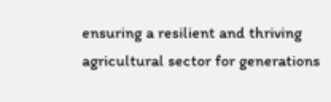ensuring a resilient and thriving agricultural sector for generations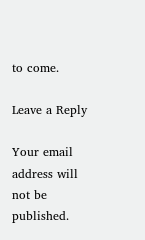to come.

Leave a Reply

Your email address will not be published.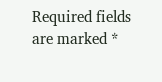Required fields are marked *